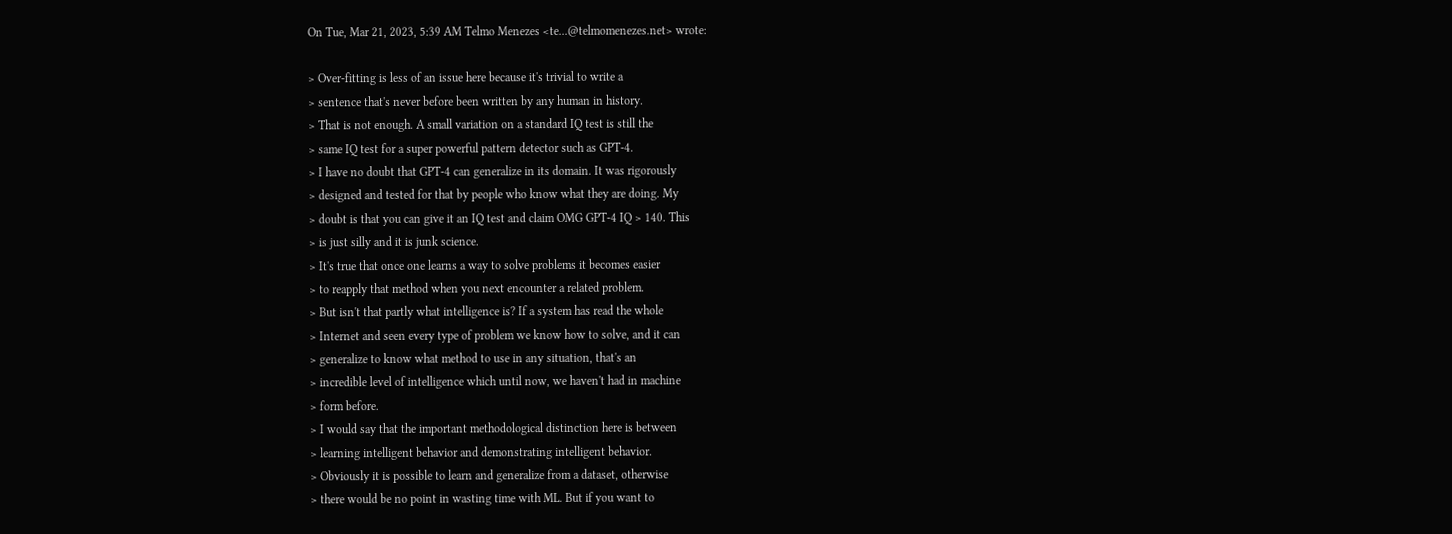On Tue, Mar 21, 2023, 5:39 AM Telmo Menezes <te...@telmomenezes.net> wrote:

> Over-fitting is less of an issue here because it's trivial to write a
> sentence that's never before been written by any human in history.
> That is not enough. A small variation on a standard IQ test is still the
> same IQ test for a super powerful pattern detector such as GPT-4.
> I have no doubt that GPT-4 can generalize in its domain. It was rigorously
> designed and tested for that by people who know what they are doing. My
> doubt is that you can give it an IQ test and claim OMG GPT-4 IQ > 140. This
> is just silly and it is junk science.
> It's true that once one learns a way to solve problems it becomes easier
> to reapply that method when you next encounter a related problem.
> But isn't that partly what intelligence is? If a system has read the whole
> Internet and seen every type of problem we know how to solve, and it can
> generalize to know what method to use in any situation, that's an
> incredible level of intelligence which until now, we haven't had in machine
> form before.
> I would say that the important methodological distinction here is between
> learning intelligent behavior and demonstrating intelligent behavior.
> Obviously it is possible to learn and generalize from a dataset, otherwise
> there would be no point in wasting time with ML. But if you want to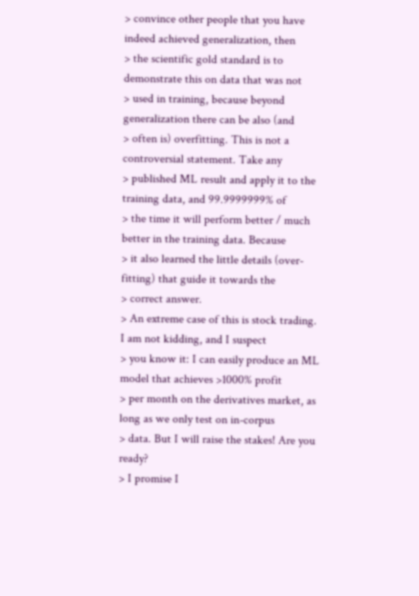> convince other people that you have indeed achieved generalization, then
> the scientific gold standard is to demonstrate this on data that was not
> used in training, because beyond generalization there can be also (and
> often is) overfitting. This is not a controversial statement. Take any
> published ML result and apply it to the training data, and 99.9999999% of
> the time it will perform better / much better in the training data. Because
> it also learned the little details (over-fitting) that guide it towards the
> correct answer.
> An extreme case of this is stock trading. I am not kidding, and I suspect
> you know it: I can easily produce an ML model that achieves >1000% profit
> per month on the derivatives market, as long as we only test on in-corpus
> data. But I will raise the stakes! Are you ready?
> I promise I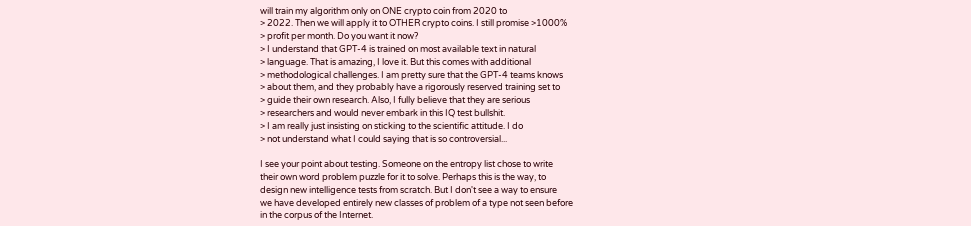will train my algorithm only on ONE crypto coin from 2020 to
> 2022. Then we will apply it to OTHER crypto coins. I still promise >1000%
> profit per month. Do you want it now?
> I understand that GPT-4 is trained on most available text in natural
> language. That is amazing, I love it. But this comes with additional
> methodological challenges. I am pretty sure that the GPT-4 teams knows
> about them, and they probably have a rigorously reserved training set to
> guide their own research. Also, I fully believe that they are serious
> researchers and would never embark in this IQ test bullshit.
> I am really just insisting on sticking to the scientific attitude. I do
> not understand what I could saying that is so controversial...

I see your point about testing. Someone on the entropy list chose to write
their own word problem puzzle for it to solve. Perhaps this is the way, to
design new intelligence tests from scratch. But I don't see a way to ensure
we have developed entirely new classes of problem of a type not seen before
in the corpus of the Internet.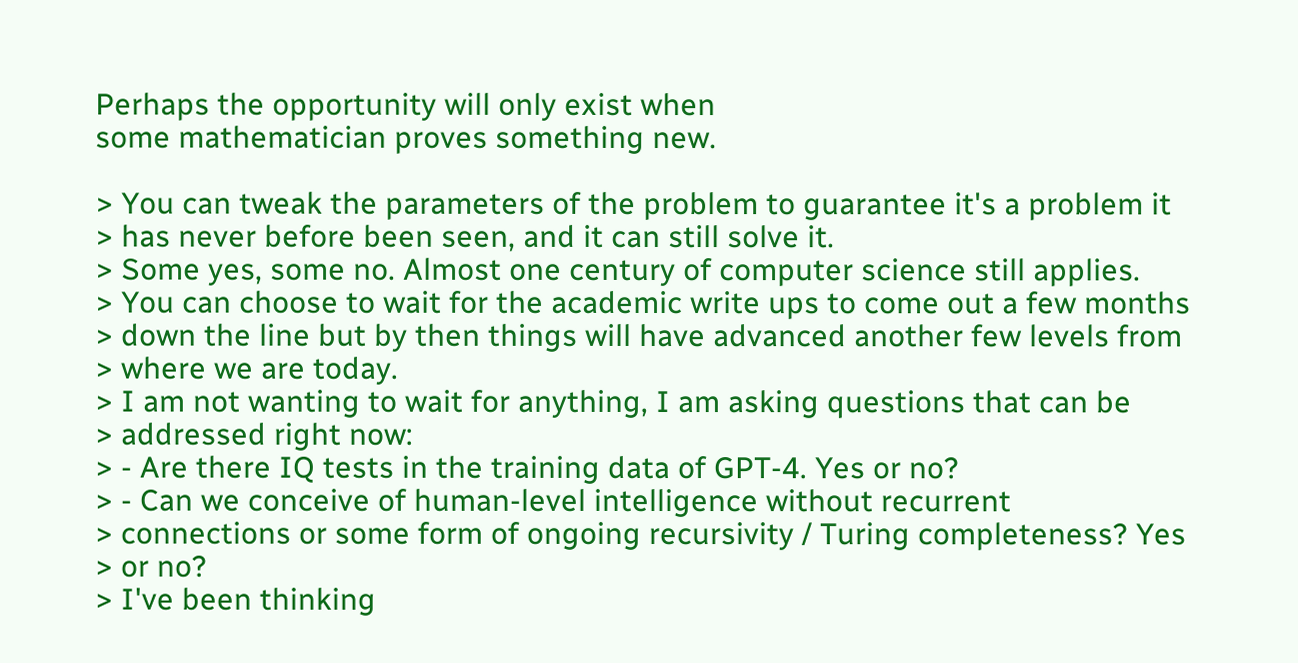Perhaps the opportunity will only exist when
some mathematician proves something new.

> You can tweak the parameters of the problem to guarantee it's a problem it
> has never before been seen, and it can still solve it.
> Some yes, some no. Almost one century of computer science still applies.
> You can choose to wait for the academic write ups to come out a few months
> down the line but by then things will have advanced another few levels from
> where we are today.
> I am not wanting to wait for anything, I am asking questions that can be
> addressed right now:
> - Are there IQ tests in the training data of GPT-4. Yes or no?
> - Can we conceive of human-level intelligence without recurrent
> connections or some form of ongoing recursivity / Turing completeness? Yes
> or no?
> I've been thinking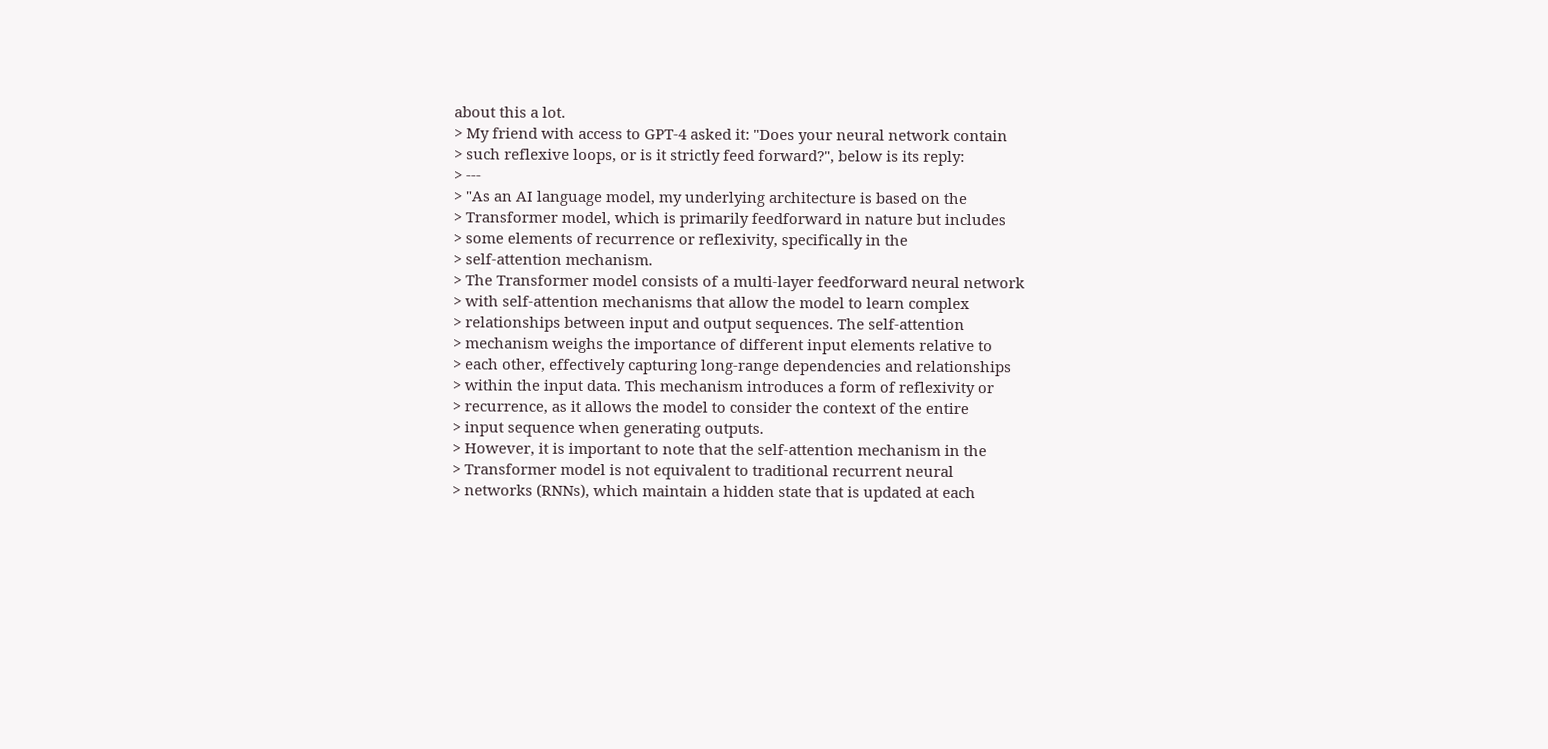about this a lot.
> My friend with access to GPT-4 asked it: "Does your neural network contain
> such reflexive loops, or is it strictly feed forward?", below is its reply:
> ---
> "As an AI language model, my underlying architecture is based on the
> Transformer model, which is primarily feedforward in nature but includes
> some elements of recurrence or reflexivity, specifically in the
> self-attention mechanism.
> The Transformer model consists of a multi-layer feedforward neural network
> with self-attention mechanisms that allow the model to learn complex
> relationships between input and output sequences. The self-attention
> mechanism weighs the importance of different input elements relative to
> each other, effectively capturing long-range dependencies and relationships
> within the input data. This mechanism introduces a form of reflexivity or
> recurrence, as it allows the model to consider the context of the entire
> input sequence when generating outputs.
> However, it is important to note that the self-attention mechanism in the
> Transformer model is not equivalent to traditional recurrent neural
> networks (RNNs), which maintain a hidden state that is updated at each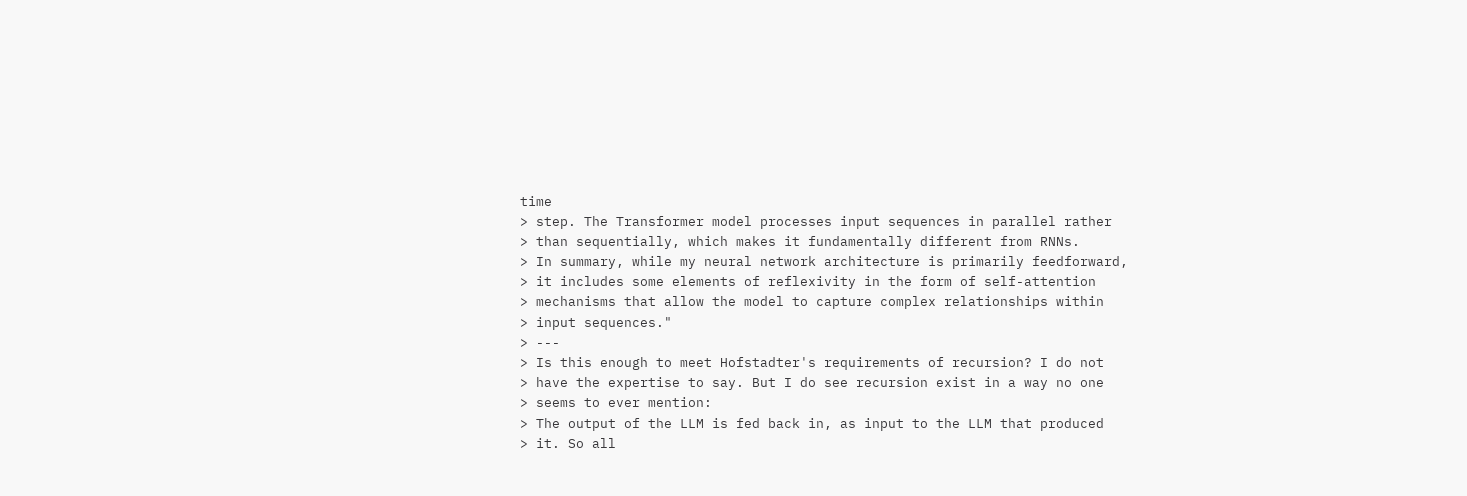time
> step. The Transformer model processes input sequences in parallel rather
> than sequentially, which makes it fundamentally different from RNNs.
> In summary, while my neural network architecture is primarily feedforward,
> it includes some elements of reflexivity in the form of self-attention
> mechanisms that allow the model to capture complex relationships within
> input sequences."
> ---
> Is this enough to meet Hofstadter's requirements of recursion? I do not
> have the expertise to say. But I do see recursion exist in a way no one
> seems to ever mention:
> The output of the LLM is fed back in, as input to the LLM that produced
> it. So all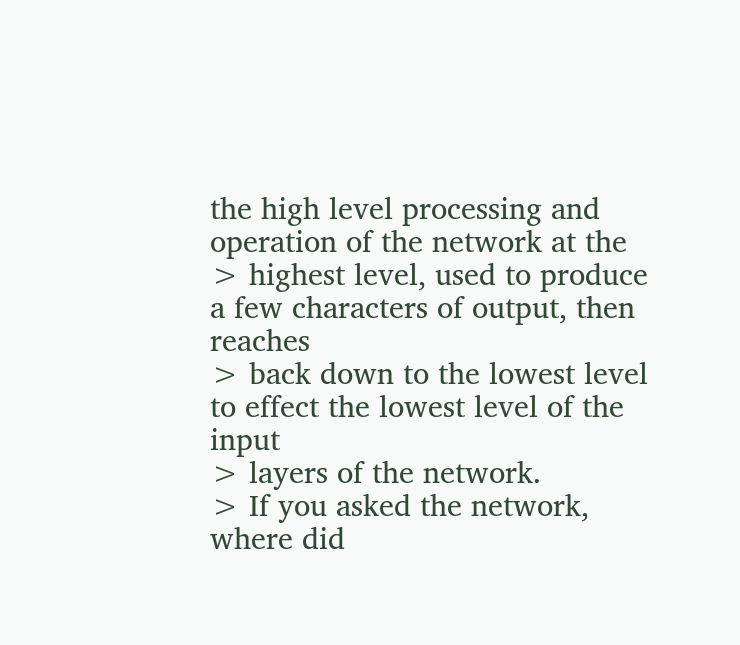the high level processing and operation of the network at the
> highest level, used to produce a few characters of output, then reaches
> back down to the lowest level to effect the lowest level of the input
> layers of the network.
> If you asked the network, where did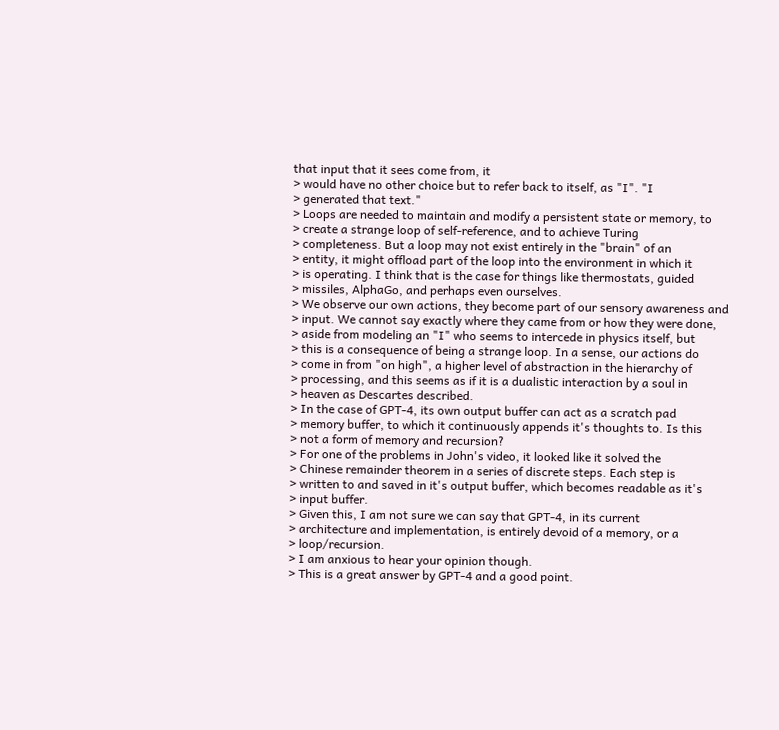that input that it sees come from, it
> would have no other choice but to refer back to itself, as "I". "I
> generated that text."
> Loops are needed to maintain and modify a persistent state or memory, to
> create a strange loop of self-reference, and to achieve Turing
> completeness. But a loop may not exist entirely in the "brain" of an
> entity, it might offload part of the loop into the environment in which it
> is operating. I think that is the case for things like thermostats, guided
> missiles, AlphaGo, and perhaps even ourselves.
> We observe our own actions, they become part of our sensory awareness and
> input. We cannot say exactly where they came from or how they were done,
> aside from modeling an "I" who seems to intercede in physics itself, but
> this is a consequence of being a strange loop. In a sense, our actions do
> come in from "on high", a higher level of abstraction in the hierarchy of
> processing, and this seems as if it is a dualistic interaction by a soul in
> heaven as Descartes described.
> In the case of GPT-4, its own output buffer can act as a scratch pad
> memory buffer, to which it continuously appends it's thoughts to. Is this
> not a form of memory and recursion?
> For one of the problems in John's video, it looked like it solved the
> Chinese remainder theorem in a series of discrete steps. Each step is
> written to and saved in it's output buffer, which becomes readable as it's
> input buffer.
> Given this, I am not sure we can say that GPT-4, in its current
> architecture and implementation, is entirely devoid of a memory, or a
> loop/recursion.
> I am anxious to hear your opinion though.
> This is a great answer by GPT-4 and a good point.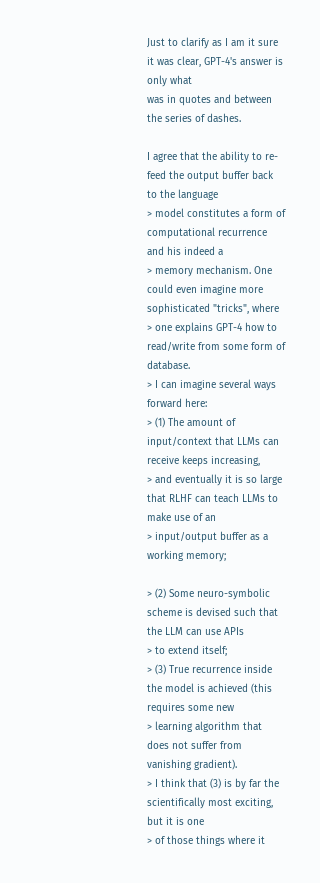Just to clarify as I am it sure it was clear, GPT-4's answer is only what
was in quotes and between the series of dashes.

I agree that the ability to re-feed the output buffer back to the language
> model constitutes a form of computational recurrence and his indeed a
> memory mechanism. One could even imagine more sophisticated "tricks", where
> one explains GPT-4 how to read/write from some form of database.
> I can imagine several ways forward here:
> (1) The amount of input/context that LLMs can receive keeps increasing,
> and eventually it is so large that RLHF can teach LLMs to make use of an
> input/output buffer as a working memory;

> (2) Some neuro-symbolic scheme is devised such that the LLM can use APIs
> to extend itself;
> (3) True recurrence inside the model is achieved (this requires some new
> learning algorithm that does not suffer from vanishing gradient).
> I think that (3) is by far the scientifically most exciting, but it is one
> of those things where it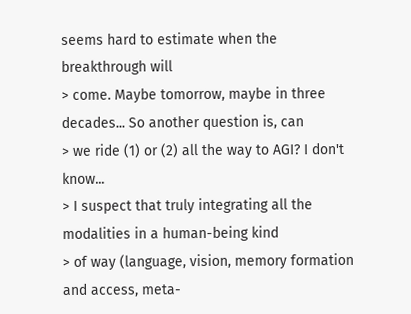seems hard to estimate when the breakthrough will
> come. Maybe tomorrow, maybe in three decades... So another question is, can
> we ride (1) or (2) all the way to AGI? I don't know...
> I suspect that truly integrating all the modalities in a human-being kind
> of way (language, vision, memory formation and access, meta-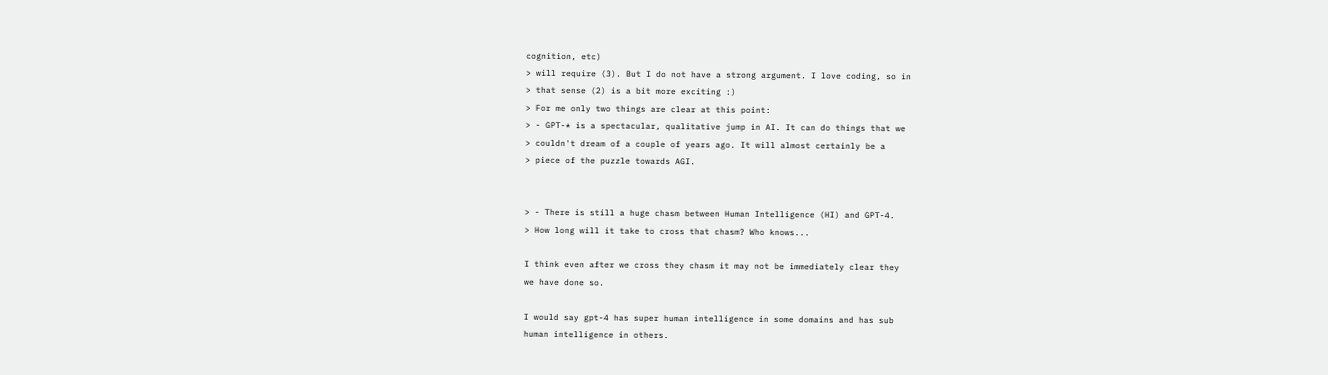cognition, etc)
> will require (3). But I do not have a strong argument. I love coding, so in
> that sense (2) is a bit more exciting :)
> For me only two things are clear at this point:
> - GPT-* is a spectacular, qualitative jump in AI. It can do things that we
> couldn't dream of a couple of years ago. It will almost certainly be a
> piece of the puzzle towards AGI.


> - There is still a huge chasm between Human Intelligence (HI) and GPT-4.
> How long will it take to cross that chasm? Who knows...

I think even after we cross they chasm it may not be immediately clear they
we have done so.

I would say gpt-4 has super human intelligence in some domains and has sub
human intelligence in others.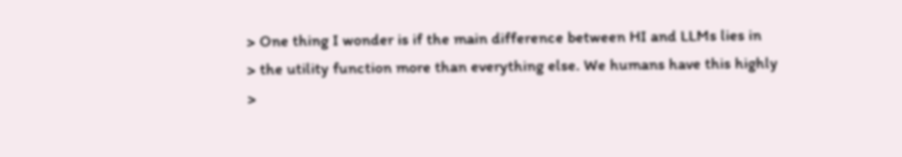> One thing I wonder is if the main difference between HI and LLMs lies in
> the utility function more than everything else. We humans have this highly
>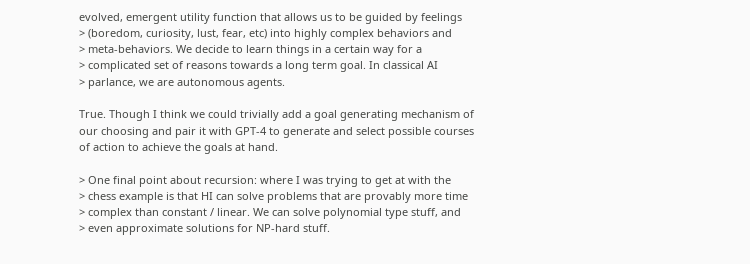evolved, emergent utility function that allows us to be guided by feelings
> (boredom, curiosity, lust, fear, etc) into highly complex behaviors and
> meta-behaviors. We decide to learn things in a certain way for a
> complicated set of reasons towards a long term goal. In classical AI
> parlance, we are autonomous agents.

True. Though I think we could trivially add a goal generating mechanism of
our choosing and pair it with GPT-4 to generate and select possible courses
of action to achieve the goals at hand.

> One final point about recursion: where I was trying to get at with the
> chess example is that HI can solve problems that are provably more time
> complex than constant / linear. We can solve polynomial type stuff, and
> even approximate solutions for NP-hard stuff.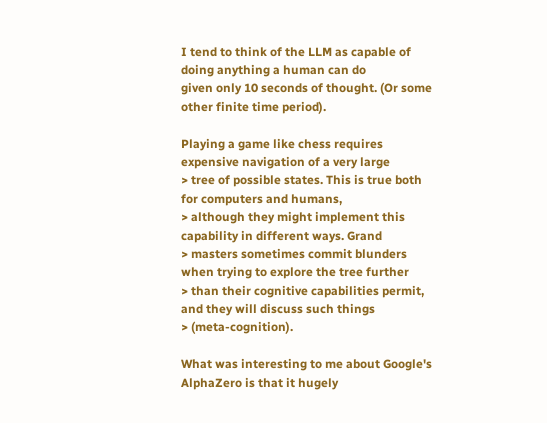I tend to think of the LLM as capable of doing anything a human can do
given only 10 seconds of thought. (Or some other finite time period).

Playing a game like chess requires expensive navigation of a very large
> tree of possible states. This is true both for computers and humans,
> although they might implement this capability in different ways. Grand
> masters sometimes commit blunders when trying to explore the tree further
> than their cognitive capabilities permit, and they will discuss such things
> (meta-cognition).

What was interesting to me about Google's AlphaZero is that it hugely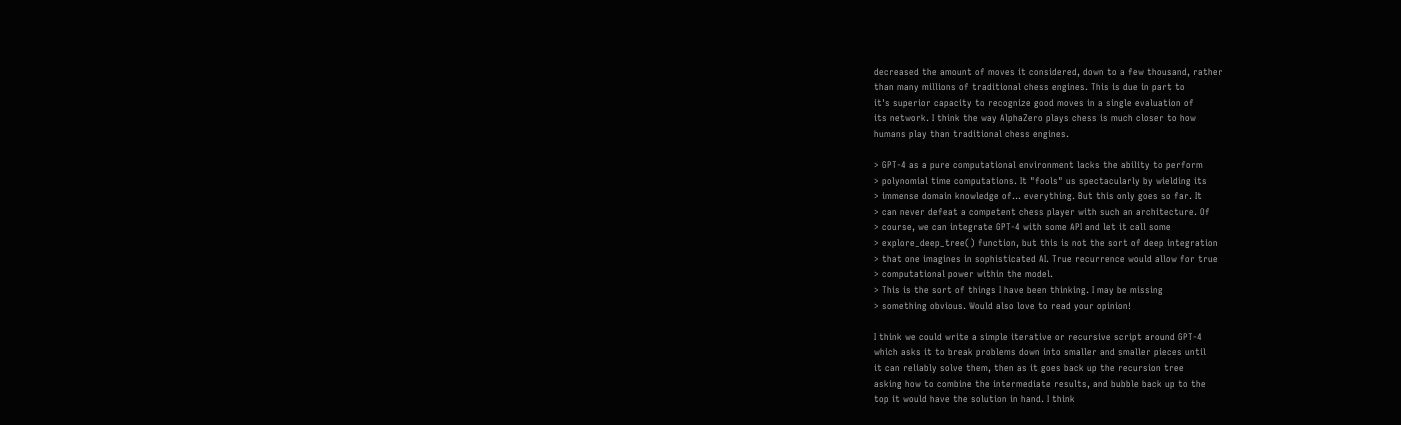decreased the amount of moves it considered, down to a few thousand, rather
than many millions of traditional chess engines. This is due in part to
it's superior capacity to recognize good moves in a single evaluation of
its network. I think the way AlphaZero plays chess is much closer to how
humans play than traditional chess engines.

> GPT-4 as a pure computational environment lacks the ability to perform
> polynomial time computations. It "fools" us spectacularly by wielding its
> immense domain knowledge of... everything. But this only goes so far. It
> can never defeat a competent chess player with such an architecture. Of
> course, we can integrate GPT-4 with some API and let it call some
> explore_deep_tree() function, but this is not the sort of deep integration
> that one imagines in sophisticated AI. True recurrence would allow for true
> computational power within the model.
> This is the sort of things I have been thinking. I may be missing
> something obvious. Would also love to read your opinion!

I think we could write a simple iterative or recursive script around GPT-4
which asks it to break problems down into smaller and smaller pieces until
it can reliably solve them, then as it goes back up the recursion tree
asking how to combine the intermediate results, and bubble back up to the
top it would have the solution in hand. I think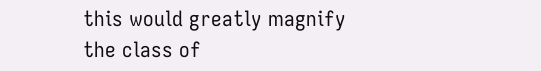this would greatly magnify
the class of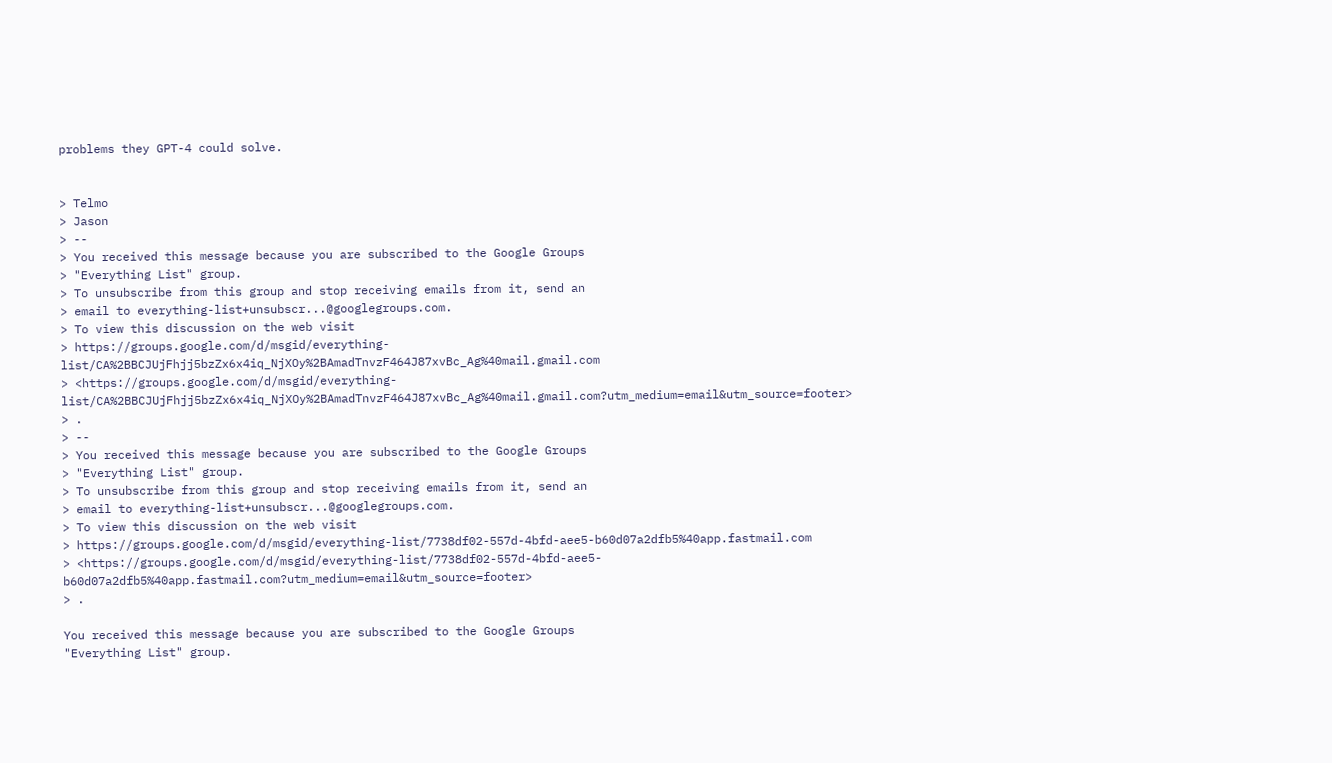problems they GPT-4 could solve.


> Telmo
> Jason
> --
> You received this message because you are subscribed to the Google Groups
> "Everything List" group.
> To unsubscribe from this group and stop receiving emails from it, send an
> email to everything-list+unsubscr...@googlegroups.com.
> To view this discussion on the web visit
> https://groups.google.com/d/msgid/everything-list/CA%2BBCJUjFhjj5bzZx6x4iq_NjXOy%2BAmadTnvzF464J87xvBc_Ag%40mail.gmail.com
> <https://groups.google.com/d/msgid/everything-list/CA%2BBCJUjFhjj5bzZx6x4iq_NjXOy%2BAmadTnvzF464J87xvBc_Ag%40mail.gmail.com?utm_medium=email&utm_source=footer>
> .
> --
> You received this message because you are subscribed to the Google Groups
> "Everything List" group.
> To unsubscribe from this group and stop receiving emails from it, send an
> email to everything-list+unsubscr...@googlegroups.com.
> To view this discussion on the web visit
> https://groups.google.com/d/msgid/everything-list/7738df02-557d-4bfd-aee5-b60d07a2dfb5%40app.fastmail.com
> <https://groups.google.com/d/msgid/everything-list/7738df02-557d-4bfd-aee5-b60d07a2dfb5%40app.fastmail.com?utm_medium=email&utm_source=footer>
> .

You received this message because you are subscribed to the Google Groups
"Everything List" group.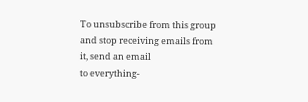To unsubscribe from this group and stop receiving emails from it, send an email
to everything-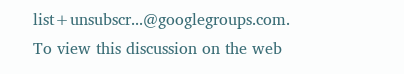list+unsubscr...@googlegroups.com.
To view this discussion on the web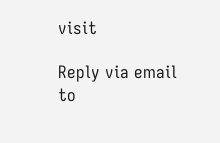visit

Reply via email to